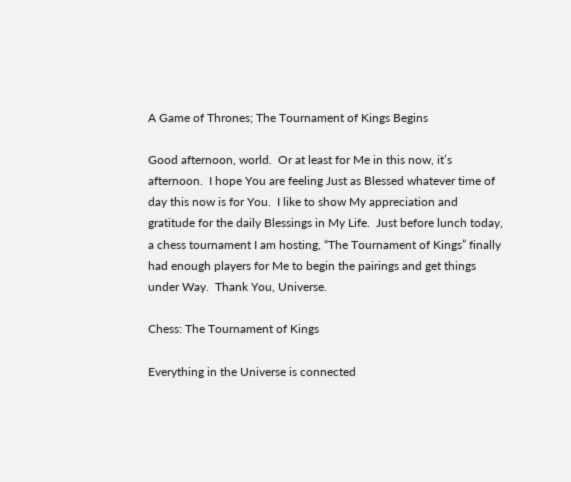A Game of Thrones; The Tournament of Kings Begins

Good afternoon, world.  Or at least for Me in this now, it’s afternoon.  I hope You are feeling Just as Blessed whatever time of day this now is for You.  I like to show My appreciation and gratitude for the daily Blessings in My Life.  Just before lunch today, a chess tournament I am hosting, “The Tournament of Kings” finally had enough players for Me to begin the pairings and get things under Way.  Thank You, Universe.

Chess: The Tournament of Kings

Everything in the Universe is connected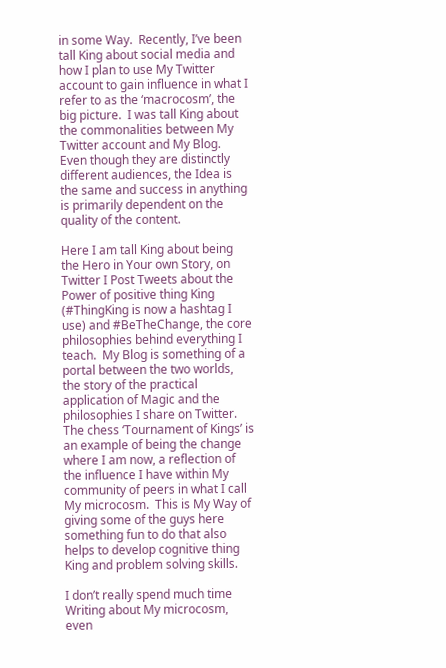in some Way.  Recently, I’ve been tall King about social media and how I plan to use My Twitter account to gain influence in what I refer to as the ‘macrocosm’, the big picture.  I was tall King about the commonalities between My Twitter account and My Blog.  Even though they are distinctly different audiences, the Idea is the same and success in anything is primarily dependent on the quality of the content.

Here I am tall King about being the Hero in Your own Story, on Twitter I Post Tweets about the Power of positive thing King (#ThingKing is now a hashtag I use) and #BeTheChange, the core philosophies behind everything I teach.  My Blog is something of a portal between the two worlds, the story of the practical application of Magic and the philosophies I share on Twitter.  The chess ‘Tournament of Kings’ is an example of being the change where I am now, a reflection of the influence I have within My community of peers in what I call My microcosm.  This is My Way of giving some of the guys here something fun to do that also helps to develop cognitive thing King and problem solving skills.

I don’t really spend much time Writing about My microcosm, even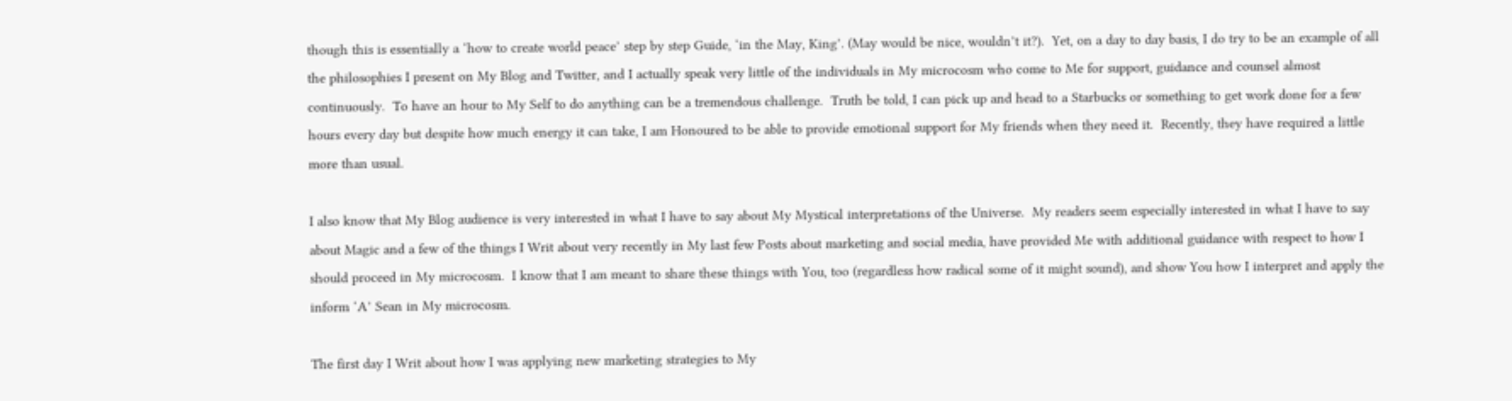though this is essentially a ‘how to create world peace’ step by step Guide, ‘in the May, King’. (May would be nice, wouldn’t it?).  Yet, on a day to day basis, I do try to be an example of all the philosophies I present on My Blog and Twitter, and I actually speak very little of the individuals in My microcosm who come to Me for support, guidance and counsel almost continuously.  To have an hour to My Self to do anything can be a tremendous challenge.  Truth be told, I can pick up and head to a Starbucks or something to get work done for a few hours every day but despite how much energy it can take, I am Honoured to be able to provide emotional support for My friends when they need it.  Recently, they have required a little more than usual.

I also know that My Blog audience is very interested in what I have to say about My Mystical interpretations of the Universe.  My readers seem especially interested in what I have to say about Magic and a few of the things I Writ about very recently in My last few Posts about marketing and social media, have provided Me with additional guidance with respect to how I should proceed in My microcosm.  I know that I am meant to share these things with You, too (regardless how radical some of it might sound), and show You how I interpret and apply the inform ‘A’ Sean in My microcosm.

The first day I Writ about how I was applying new marketing strategies to My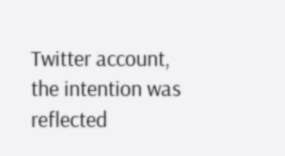Twitter account, the intention was reflected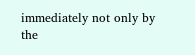immediately not only by the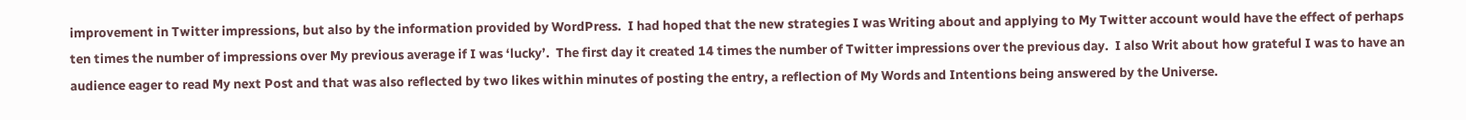improvement in Twitter impressions, but also by the information provided by WordPress.  I had hoped that the new strategies I was Writing about and applying to My Twitter account would have the effect of perhaps ten times the number of impressions over My previous average if I was ‘lucky’.  The first day it created 14 times the number of Twitter impressions over the previous day.  I also Writ about how grateful I was to have an audience eager to read My next Post and that was also reflected by two likes within minutes of posting the entry, a reflection of My Words and Intentions being answered by the Universe.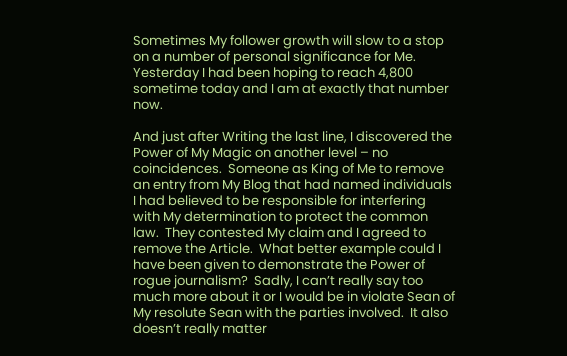Sometimes My follower growth will slow to a stop on a number of personal significance for Me.  Yesterday I had been hoping to reach 4,800 sometime today and I am at exactly that number now.

And just after Writing the last line, I discovered the Power of My Magic on another level – no coincidences.  Someone as King of Me to remove an entry from My Blog that had named individuals I had believed to be responsible for interfering with My determination to protect the common law.  They contested My claim and I agreed to remove the Article.  What better example could I have been given to demonstrate the Power of rogue journalism?  Sadly, I can’t really say too much more about it or I would be in violate Sean of My resolute Sean with the parties involved.  It also doesn’t really matter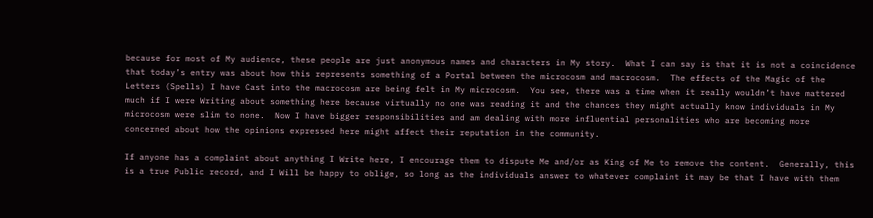because for most of My audience, these people are just anonymous names and characters in My story.  What I can say is that it is not a coincidence that today’s entry was about how this represents something of a Portal between the microcosm and macrocosm.  The effects of the Magic of the Letters (Spells) I have Cast into the macrocosm are being felt in My microcosm.  You see, there was a time when it really wouldn’t have mattered much if I were Writing about something here because virtually no one was reading it and the chances they might actually know individuals in My microcosm were slim to none.  Now I have bigger responsibilities and am dealing with more influential personalities who are becoming more concerned about how the opinions expressed here might affect their reputation in the community.

If anyone has a complaint about anything I Write here, I encourage them to dispute Me and/or as King of Me to remove the content.  Generally, this is a true Public record, and I Will be happy to oblige, so long as the individuals answer to whatever complaint it may be that I have with them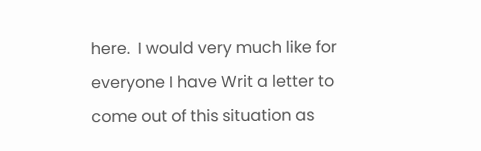here.  I would very much like for everyone I have Writ a letter to come out of this situation as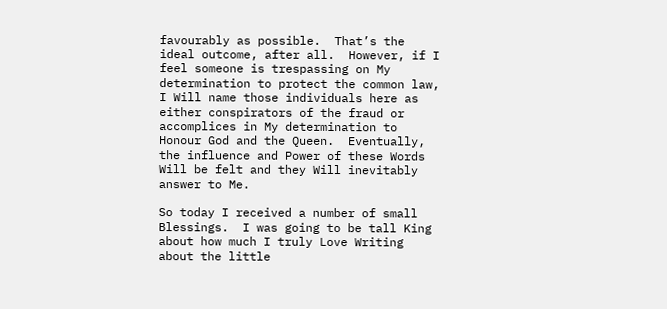favourably as possible.  That’s the ideal outcome, after all.  However, if I feel someone is trespassing on My determination to protect the common law, I Will name those individuals here as either conspirators of the fraud or accomplices in My determination to Honour God and the Queen.  Eventually, the influence and Power of these Words Will be felt and they Will inevitably answer to Me.

So today I received a number of small Blessings.  I was going to be tall King about how much I truly Love Writing about the little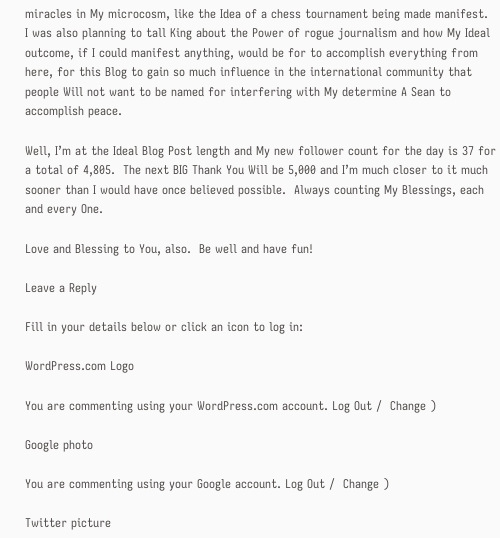miracles in My microcosm, like the Idea of a chess tournament being made manifest.  I was also planning to tall King about the Power of rogue journalism and how My Ideal outcome, if I could manifest anything, would be for to accomplish everything from here, for this Blog to gain so much influence in the international community that people Will not want to be named for interfering with My determine A Sean to accomplish peace.

Well, I’m at the Ideal Blog Post length and My new follower count for the day is 37 for a total of 4,805.  The next BIG Thank You Will be 5,000 and I’m much closer to it much sooner than I would have once believed possible.  Always counting My Blessings, each and every One.

Love and Blessing to You, also.  Be well and have fun!

Leave a Reply

Fill in your details below or click an icon to log in:

WordPress.com Logo

You are commenting using your WordPress.com account. Log Out /  Change )

Google photo

You are commenting using your Google account. Log Out /  Change )

Twitter picture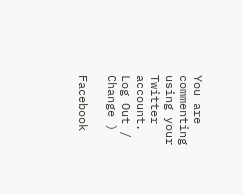You are commenting using your Twitter account. Log Out /  Change )

Facebook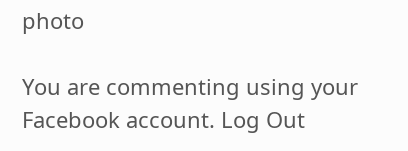photo

You are commenting using your Facebook account. Log Out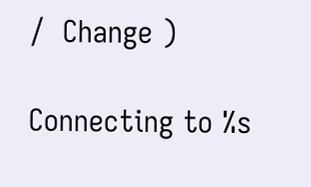/  Change )

Connecting to %s